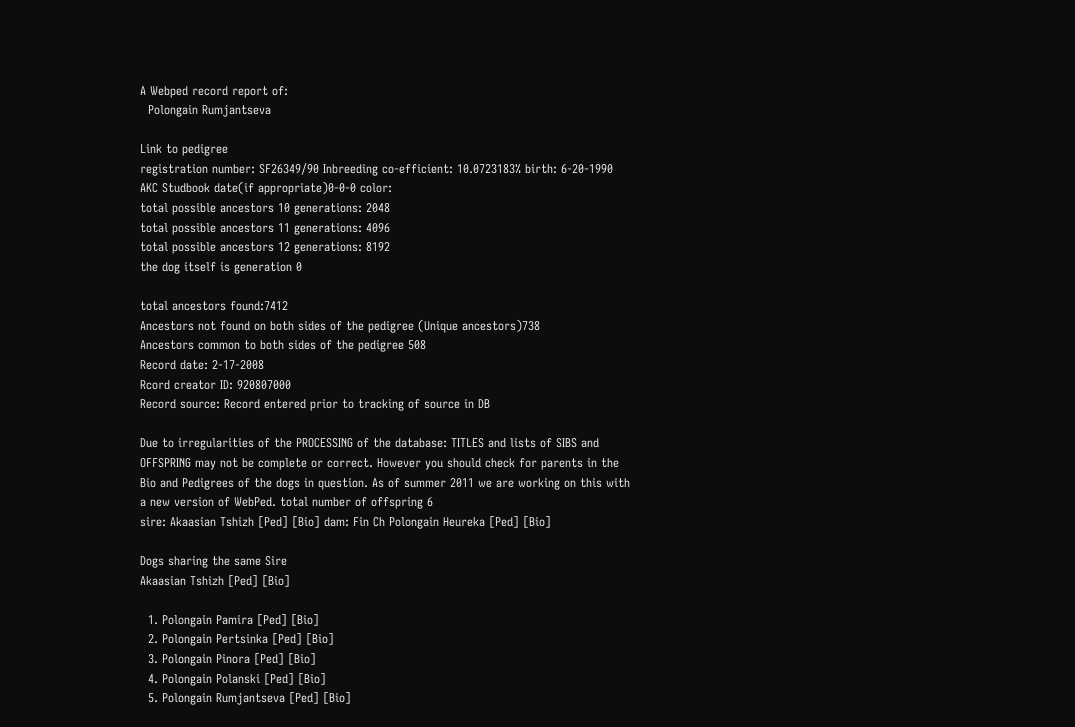A Webped record report of:
  Polongain Rumjantseva

Link to pedigree
registration number: SF26349/90 Inbreeding co-efficient: 10.0723183% birth: 6-20-1990 AKC Studbook date(if appropriate)0-0-0 color:
total possible ancestors 10 generations: 2048
total possible ancestors 11 generations: 4096
total possible ancestors 12 generations: 8192
the dog itself is generation 0

total ancestors found:7412
Ancestors not found on both sides of the pedigree (Unique ancestors)738
Ancestors common to both sides of the pedigree 508
Record date: 2-17-2008
Rcord creator ID: 920807000
Record source: Record entered prior to tracking of source in DB

Due to irregularities of the PROCESSING of the database: TITLES and lists of SIBS and OFFSPRING may not be complete or correct. However you should check for parents in the Bio and Pedigrees of the dogs in question. As of summer 2011 we are working on this with a new version of WebPed. total number of offspring 6
sire: Akaasian Tshizh [Ped] [Bio] dam: Fin Ch Polongain Heureka [Ped] [Bio]

Dogs sharing the same Sire
Akaasian Tshizh [Ped] [Bio]

  1. Polongain Pamira [Ped] [Bio]
  2. Polongain Pertsinka [Ped] [Bio]
  3. Polongain Pinora [Ped] [Bio]
  4. Polongain Polanski [Ped] [Bio]
  5. Polongain Rumjantseva [Ped] [Bio]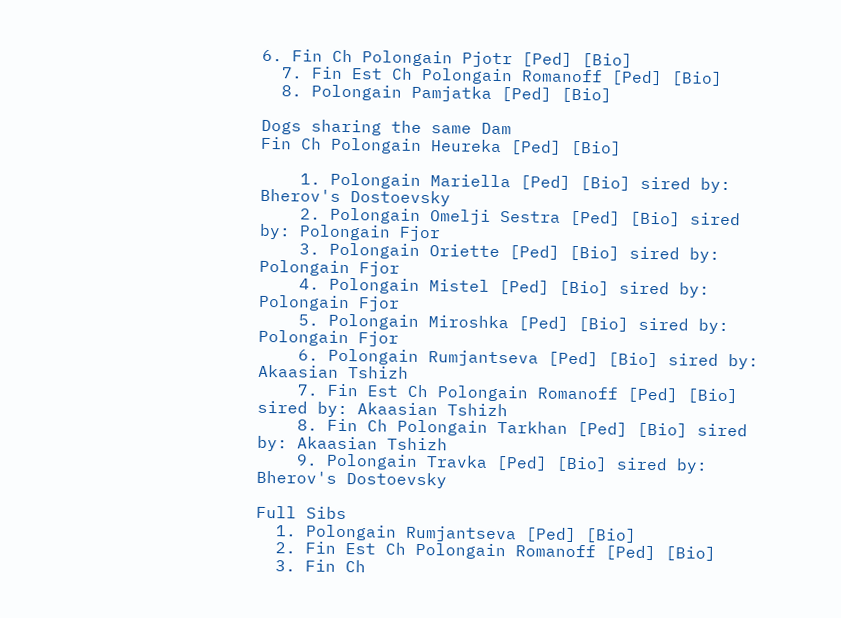6. Fin Ch Polongain Pjotr [Ped] [Bio]
  7. Fin Est Ch Polongain Romanoff [Ped] [Bio]
  8. Polongain Pamjatka [Ped] [Bio]

Dogs sharing the same Dam
Fin Ch Polongain Heureka [Ped] [Bio]

    1. Polongain Mariella [Ped] [Bio] sired by: Bherov's Dostoevsky
    2. Polongain Omelji Sestra [Ped] [Bio] sired by: Polongain Fjor
    3. Polongain Oriette [Ped] [Bio] sired by: Polongain Fjor
    4. Polongain Mistel [Ped] [Bio] sired by: Polongain Fjor
    5. Polongain Miroshka [Ped] [Bio] sired by: Polongain Fjor
    6. Polongain Rumjantseva [Ped] [Bio] sired by: Akaasian Tshizh
    7. Fin Est Ch Polongain Romanoff [Ped] [Bio] sired by: Akaasian Tshizh
    8. Fin Ch Polongain Tarkhan [Ped] [Bio] sired by: Akaasian Tshizh
    9. Polongain Travka [Ped] [Bio] sired by: Bherov's Dostoevsky

Full Sibs
  1. Polongain Rumjantseva [Ped] [Bio]
  2. Fin Est Ch Polongain Romanoff [Ped] [Bio]
  3. Fin Ch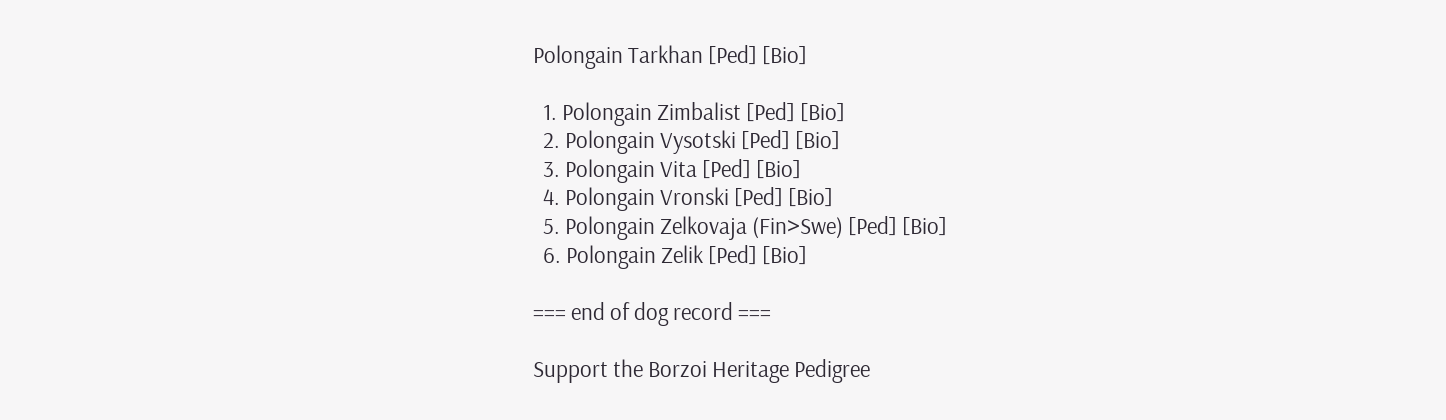Polongain Tarkhan [Ped] [Bio]

  1. Polongain Zimbalist [Ped] [Bio]
  2. Polongain Vysotski [Ped] [Bio]
  3. Polongain Vita [Ped] [Bio]
  4. Polongain Vronski [Ped] [Bio]
  5. Polongain Zelkovaja (Fin>Swe) [Ped] [Bio]
  6. Polongain Zelik [Ped] [Bio]

=== end of dog record ===

Support the Borzoi Heritage Pedigree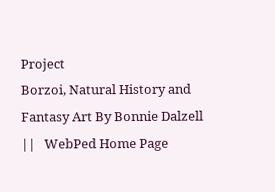Project
Borzoi, Natural History and Fantasy Art By Bonnie Dalzell   ||   WebPed Home Page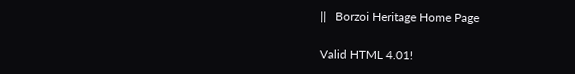||   Borzoi Heritage Home Page

Valid HTML 4.01!